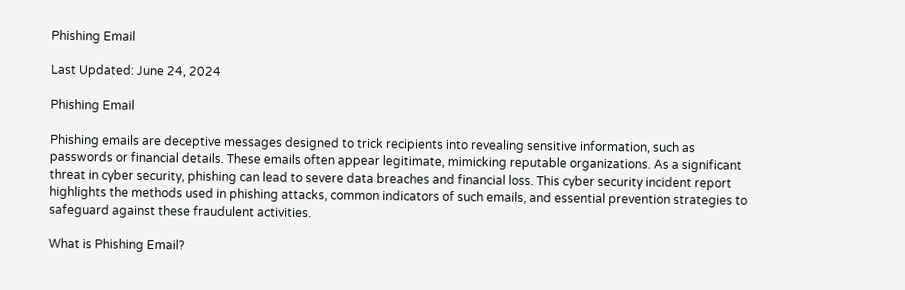Phishing Email

Last Updated: June 24, 2024

Phishing Email

Phishing emails are deceptive messages designed to trick recipients into revealing sensitive information, such as passwords or financial details. These emails often appear legitimate, mimicking reputable organizations. As a significant threat in cyber security, phishing can lead to severe data breaches and financial loss. This cyber security incident report highlights the methods used in phishing attacks, common indicators of such emails, and essential prevention strategies to safeguard against these fraudulent activities.

What is Phishing Email?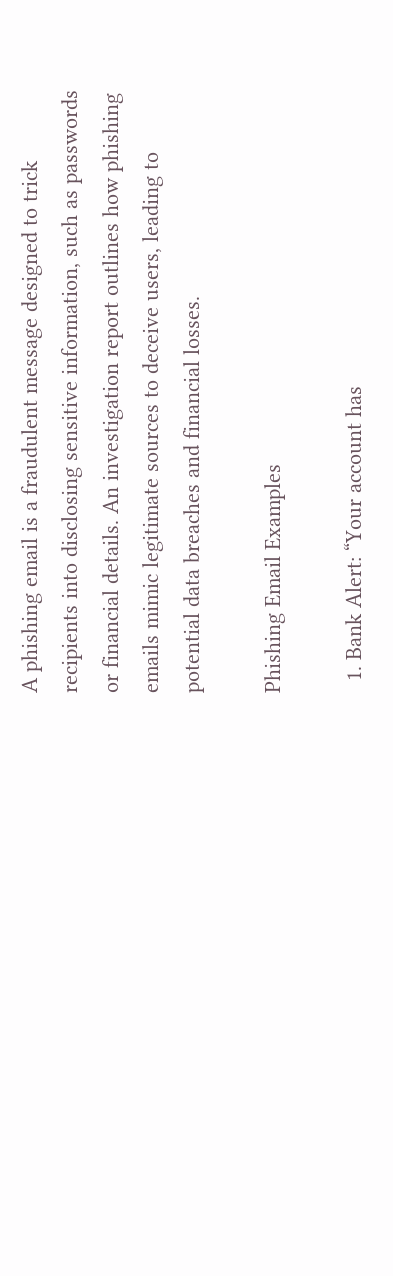A phishing email is a fraudulent message designed to trick recipients into disclosing sensitive information, such as passwords or financial details. An investigation report outlines how phishing emails mimic legitimate sources to deceive users, leading to potential data breaches and financial losses.

Phishing Email Examples

  1. Bank Alert: “Your account has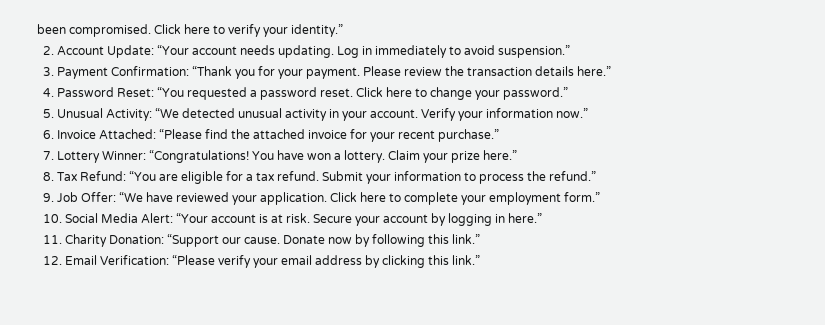been compromised. Click here to verify your identity.”
  2. Account Update: “Your account needs updating. Log in immediately to avoid suspension.”
  3. Payment Confirmation: “Thank you for your payment. Please review the transaction details here.”
  4. Password Reset: “You requested a password reset. Click here to change your password.”
  5. Unusual Activity: “We detected unusual activity in your account. Verify your information now.”
  6. Invoice Attached: “Please find the attached invoice for your recent purchase.”
  7. Lottery Winner: “Congratulations! You have won a lottery. Claim your prize here.”
  8. Tax Refund: “You are eligible for a tax refund. Submit your information to process the refund.”
  9. Job Offer: “We have reviewed your application. Click here to complete your employment form.”
  10. Social Media Alert: “Your account is at risk. Secure your account by logging in here.”
  11. Charity Donation: “Support our cause. Donate now by following this link.”
  12. Email Verification: “Please verify your email address by clicking this link.”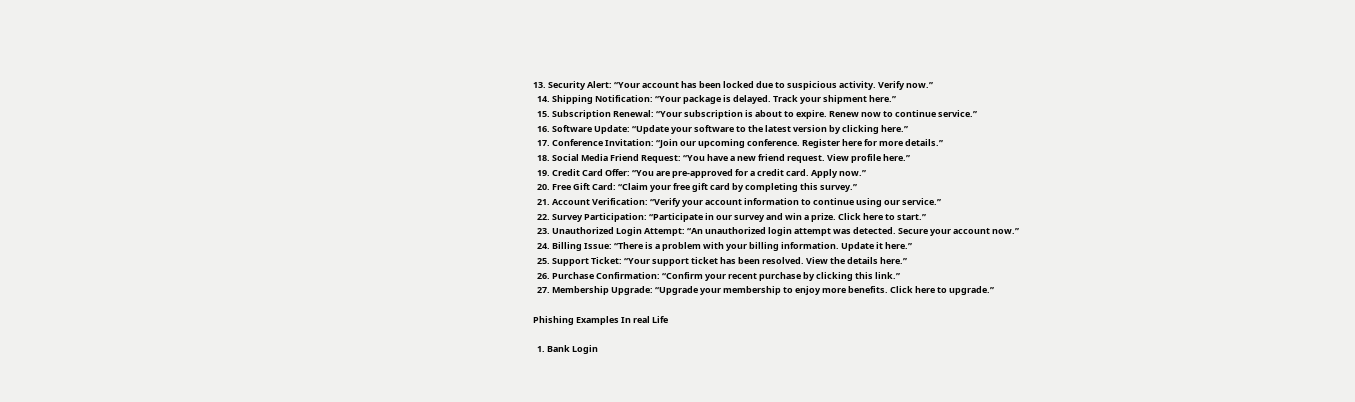13. Security Alert: “Your account has been locked due to suspicious activity. Verify now.”
  14. Shipping Notification: “Your package is delayed. Track your shipment here.”
  15. Subscription Renewal: “Your subscription is about to expire. Renew now to continue service.”
  16. Software Update: “Update your software to the latest version by clicking here.”
  17. Conference Invitation: “Join our upcoming conference. Register here for more details.”
  18. Social Media Friend Request: “You have a new friend request. View profile here.”
  19. Credit Card Offer: “You are pre-approved for a credit card. Apply now.”
  20. Free Gift Card: “Claim your free gift card by completing this survey.”
  21. Account Verification: “Verify your account information to continue using our service.”
  22. Survey Participation: “Participate in our survey and win a prize. Click here to start.”
  23. Unauthorized Login Attempt: “An unauthorized login attempt was detected. Secure your account now.”
  24. Billing Issue: “There is a problem with your billing information. Update it here.”
  25. Support Ticket: “Your support ticket has been resolved. View the details here.”
  26. Purchase Confirmation: “Confirm your recent purchase by clicking this link.”
  27. Membership Upgrade: “Upgrade your membership to enjoy more benefits. Click here to upgrade.”

Phishing Examples In real Life

  1. Bank Login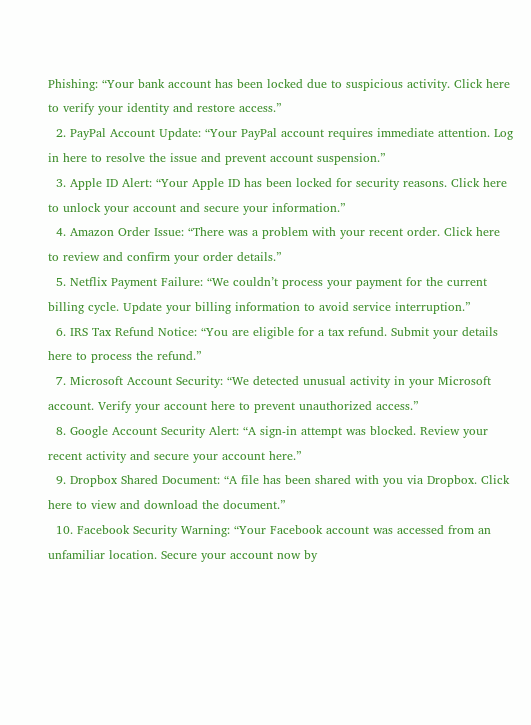Phishing: “Your bank account has been locked due to suspicious activity. Click here to verify your identity and restore access.”
  2. PayPal Account Update: “Your PayPal account requires immediate attention. Log in here to resolve the issue and prevent account suspension.”
  3. Apple ID Alert: “Your Apple ID has been locked for security reasons. Click here to unlock your account and secure your information.”
  4. Amazon Order Issue: “There was a problem with your recent order. Click here to review and confirm your order details.”
  5. Netflix Payment Failure: “We couldn’t process your payment for the current billing cycle. Update your billing information to avoid service interruption.”
  6. IRS Tax Refund Notice: “You are eligible for a tax refund. Submit your details here to process the refund.”
  7. Microsoft Account Security: “We detected unusual activity in your Microsoft account. Verify your account here to prevent unauthorized access.”
  8. Google Account Security Alert: “A sign-in attempt was blocked. Review your recent activity and secure your account here.”
  9. Dropbox Shared Document: “A file has been shared with you via Dropbox. Click here to view and download the document.”
  10. Facebook Security Warning: “Your Facebook account was accessed from an unfamiliar location. Secure your account now by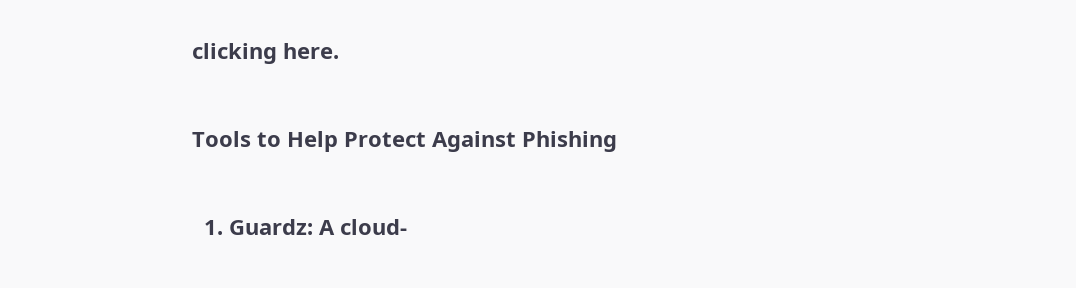clicking here.

Tools to Help Protect Against Phishing

  1. Guardz: A cloud-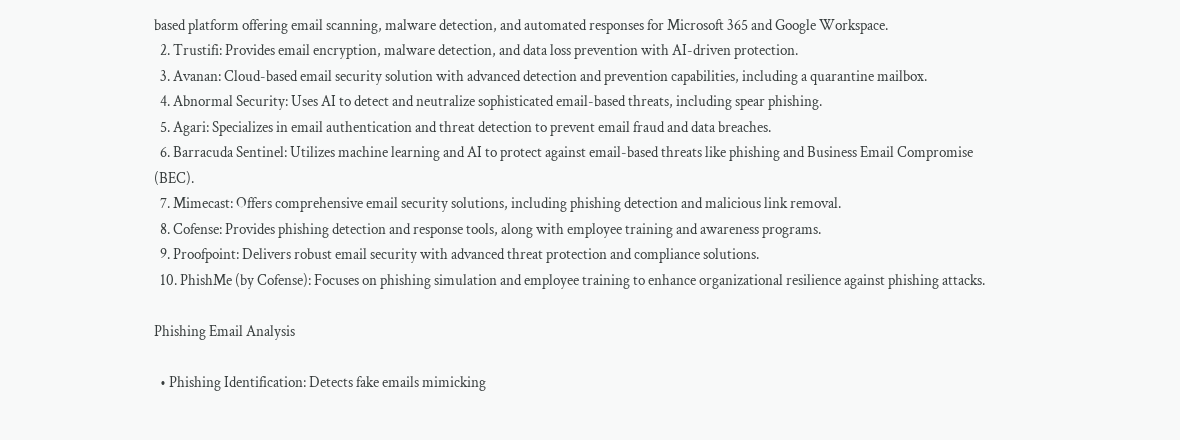based platform offering email scanning, malware detection, and automated responses for Microsoft 365 and Google Workspace.
  2. Trustifi: Provides email encryption, malware detection, and data loss prevention with AI-driven protection.
  3. Avanan: Cloud-based email security solution with advanced detection and prevention capabilities, including a quarantine mailbox.
  4. Abnormal Security: Uses AI to detect and neutralize sophisticated email-based threats, including spear phishing.
  5. Agari: Specializes in email authentication and threat detection to prevent email fraud and data breaches.
  6. Barracuda Sentinel: Utilizes machine learning and AI to protect against email-based threats like phishing and Business Email Compromise (BEC).
  7. Mimecast: Offers comprehensive email security solutions, including phishing detection and malicious link removal.
  8. Cofense: Provides phishing detection and response tools, along with employee training and awareness programs.
  9. Proofpoint: Delivers robust email security with advanced threat protection and compliance solutions.
  10. PhishMe (by Cofense): Focuses on phishing simulation and employee training to enhance organizational resilience against phishing attacks.

Phishing Email Analysis

  • Phishing Identification: Detects fake emails mimicking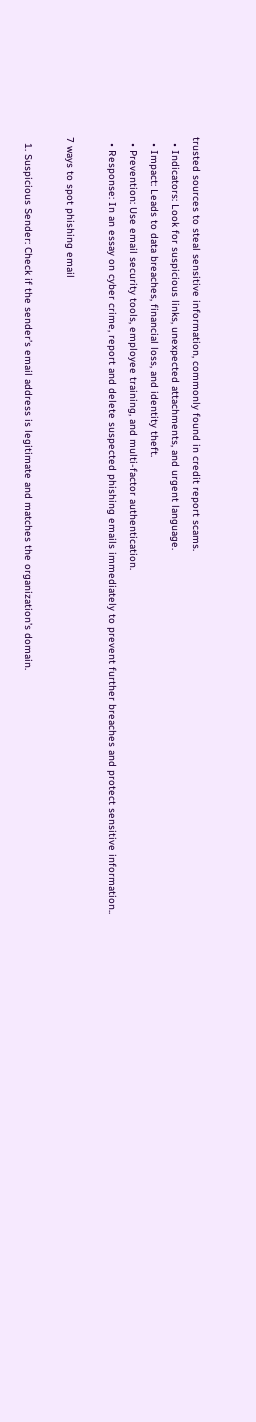trusted sources to steal sensitive information, commonly found in credit report scams.
  • Indicators: Look for suspicious links, unexpected attachments, and urgent language.
  • Impact: Leads to data breaches, financial loss, and identity theft.
  • Prevention: Use email security tools, employee training, and multi-factor authentication.
  • Response: In an essay on cyber crime, report and delete suspected phishing emails immediately to prevent further breaches and protect sensitive information..

7 ways to spot phishing email

  1. Suspicious Sender: Check if the sender’s email address is legitimate and matches the organization’s domain.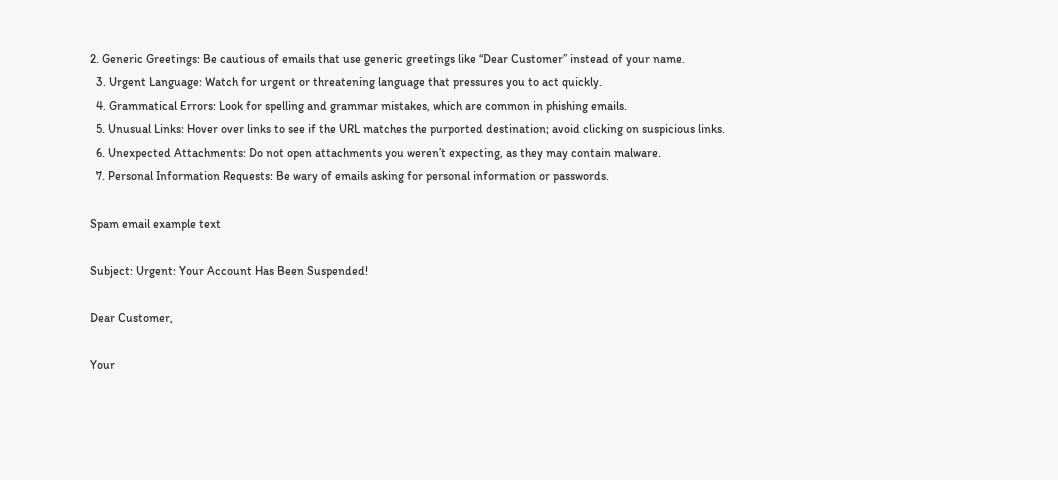2. Generic Greetings: Be cautious of emails that use generic greetings like “Dear Customer” instead of your name.
  3. Urgent Language: Watch for urgent or threatening language that pressures you to act quickly.
  4. Grammatical Errors: Look for spelling and grammar mistakes, which are common in phishing emails.
  5. Unusual Links: Hover over links to see if the URL matches the purported destination; avoid clicking on suspicious links.
  6. Unexpected Attachments: Do not open attachments you weren’t expecting, as they may contain malware.
  7. Personal Information Requests: Be wary of emails asking for personal information or passwords.

Spam email example text

Subject: Urgent: Your Account Has Been Suspended!

Dear Customer,

Your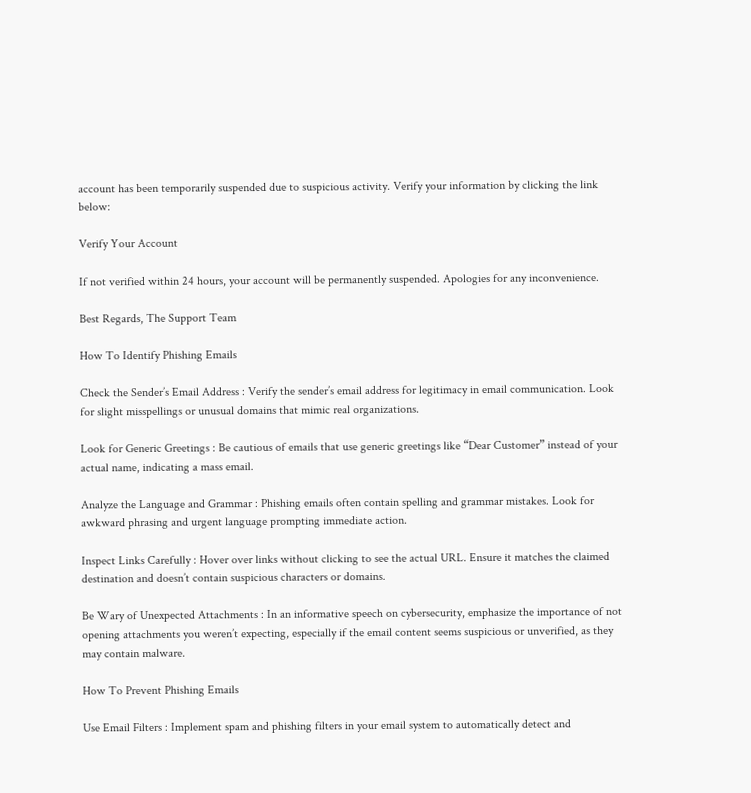account has been temporarily suspended due to suspicious activity. Verify your information by clicking the link below:

Verify Your Account

If not verified within 24 hours, your account will be permanently suspended. Apologies for any inconvenience.

Best Regards, The Support Team

How To Identify Phishing Emails

Check the Sender’s Email Address : Verify the sender’s email address for legitimacy in email communication. Look for slight misspellings or unusual domains that mimic real organizations.

Look for Generic Greetings : Be cautious of emails that use generic greetings like “Dear Customer” instead of your actual name, indicating a mass email.

Analyze the Language and Grammar : Phishing emails often contain spelling and grammar mistakes. Look for awkward phrasing and urgent language prompting immediate action.

Inspect Links Carefully : Hover over links without clicking to see the actual URL. Ensure it matches the claimed destination and doesn’t contain suspicious characters or domains.

Be Wary of Unexpected Attachments : In an informative speech on cybersecurity, emphasize the importance of not opening attachments you weren’t expecting, especially if the email content seems suspicious or unverified, as they may contain malware.

How To Prevent Phishing Emails

Use Email Filters : Implement spam and phishing filters in your email system to automatically detect and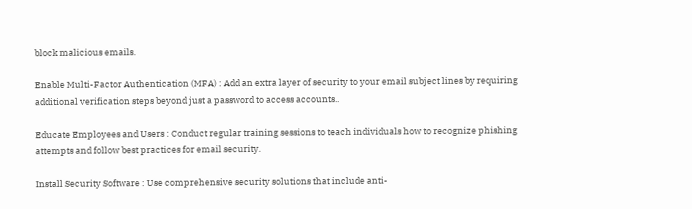block malicious emails.

Enable Multi-Factor Authentication (MFA) : Add an extra layer of security to your email subject lines by requiring additional verification steps beyond just a password to access accounts..

Educate Employees and Users : Conduct regular training sessions to teach individuals how to recognize phishing attempts and follow best practices for email security.

Install Security Software : Use comprehensive security solutions that include anti-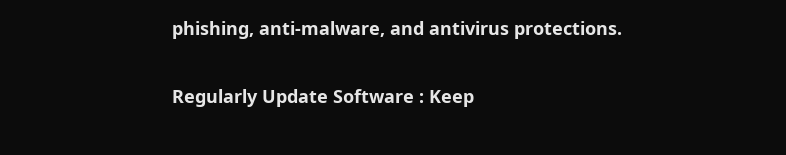phishing, anti-malware, and antivirus protections.

Regularly Update Software : Keep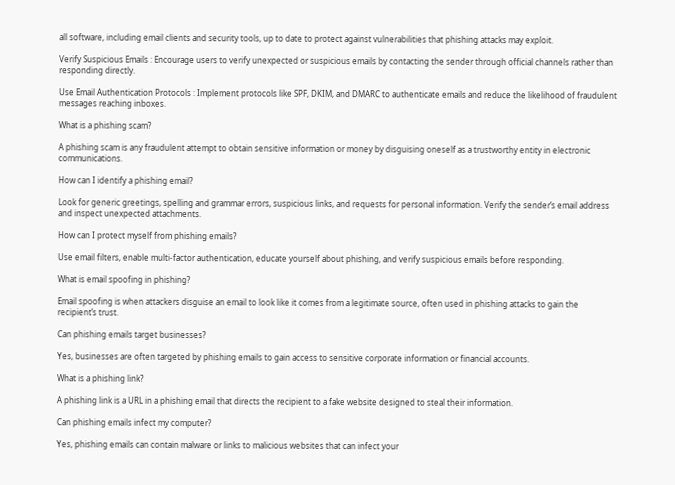all software, including email clients and security tools, up to date to protect against vulnerabilities that phishing attacks may exploit.

Verify Suspicious Emails : Encourage users to verify unexpected or suspicious emails by contacting the sender through official channels rather than responding directly.

Use Email Authentication Protocols : Implement protocols like SPF, DKIM, and DMARC to authenticate emails and reduce the likelihood of fraudulent messages reaching inboxes.

What is a phishing scam?

A phishing scam is any fraudulent attempt to obtain sensitive information or money by disguising oneself as a trustworthy entity in electronic communications.

How can I identify a phishing email?

Look for generic greetings, spelling and grammar errors, suspicious links, and requests for personal information. Verify the sender’s email address and inspect unexpected attachments.

How can I protect myself from phishing emails?

Use email filters, enable multi-factor authentication, educate yourself about phishing, and verify suspicious emails before responding.

What is email spoofing in phishing?

Email spoofing is when attackers disguise an email to look like it comes from a legitimate source, often used in phishing attacks to gain the recipient’s trust.

Can phishing emails target businesses?

Yes, businesses are often targeted by phishing emails to gain access to sensitive corporate information or financial accounts.

What is a phishing link?

A phishing link is a URL in a phishing email that directs the recipient to a fake website designed to steal their information.

Can phishing emails infect my computer?

Yes, phishing emails can contain malware or links to malicious websites that can infect your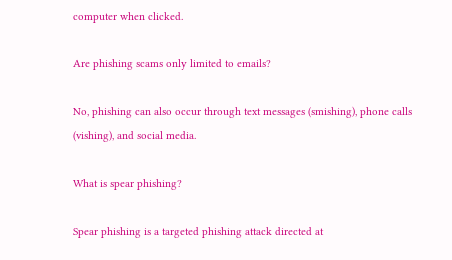computer when clicked.

Are phishing scams only limited to emails?

No, phishing can also occur through text messages (smishing), phone calls (vishing), and social media.

What is spear phishing?

Spear phishing is a targeted phishing attack directed at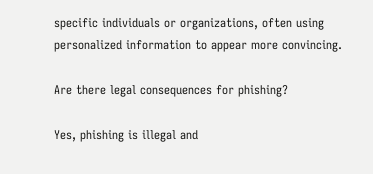specific individuals or organizations, often using personalized information to appear more convincing.

Are there legal consequences for phishing?

Yes, phishing is illegal and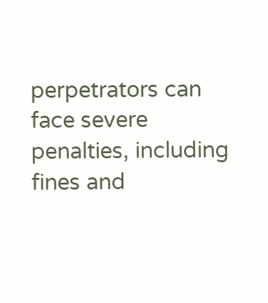perpetrators can face severe penalties, including fines and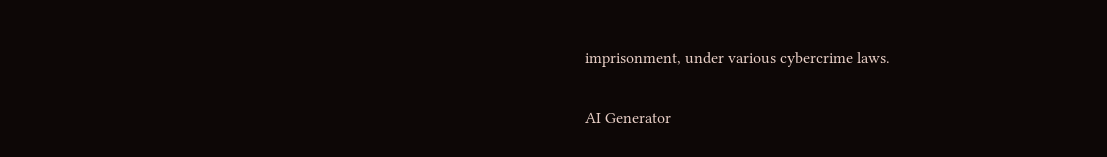imprisonment, under various cybercrime laws.

AI Generator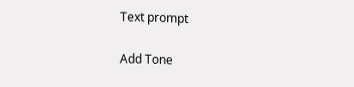Text prompt

Add Tone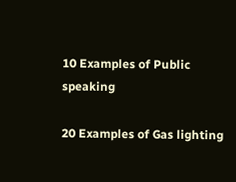10 Examples of Public speaking

20 Examples of Gas lighting